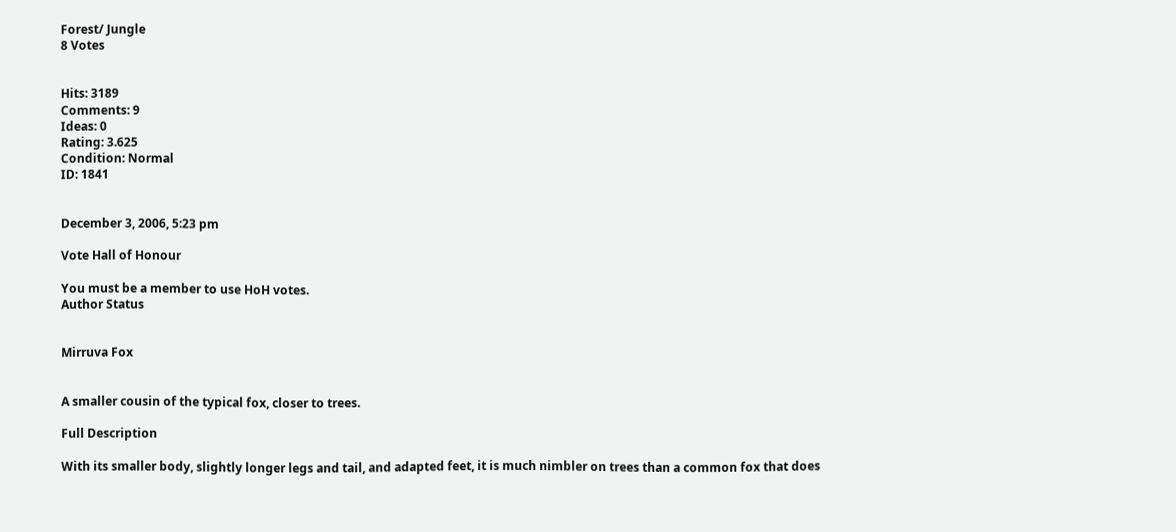Forest/ Jungle
8 Votes


Hits: 3189
Comments: 9
Ideas: 0
Rating: 3.625
Condition: Normal
ID: 1841


December 3, 2006, 5:23 pm

Vote Hall of Honour

You must be a member to use HoH votes.
Author Status


Mirruva Fox


A smaller cousin of the typical fox, closer to trees.

Full Description

With its smaller body, slightly longer legs and tail, and adapted feet, it is much nimbler on trees than a common fox that does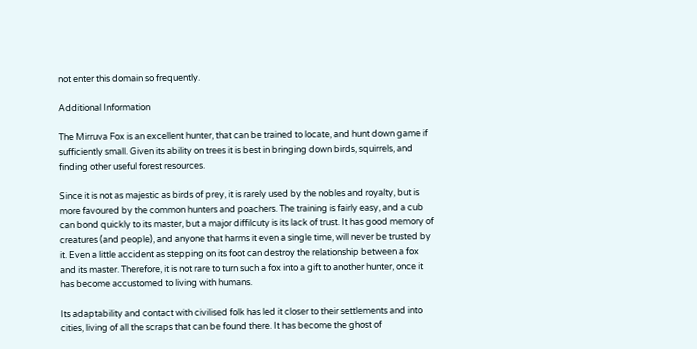not enter this domain so frequently.

Additional Information

The Mirruva Fox is an excellent hunter, that can be trained to locate, and hunt down game if sufficiently small. Given its ability on trees it is best in bringing down birds, squirrels, and finding other useful forest resources.

Since it is not as majestic as birds of prey, it is rarely used by the nobles and royalty, but is more favoured by the common hunters and poachers. The training is fairly easy, and a cub can bond quickly to its master, but a major diffilcuty is its lack of trust. It has good memory of creatures (and people), and anyone that harms it even a single time, will never be trusted by it. Even a little accident as stepping on its foot can destroy the relationship between a fox and its master. Therefore, it is not rare to turn such a fox into a gift to another hunter, once it has become accustomed to living with humans.

Its adaptability and contact with civilised folk has led it closer to their settlements and into cities, living of all the scraps that can be found there. It has become the ghost of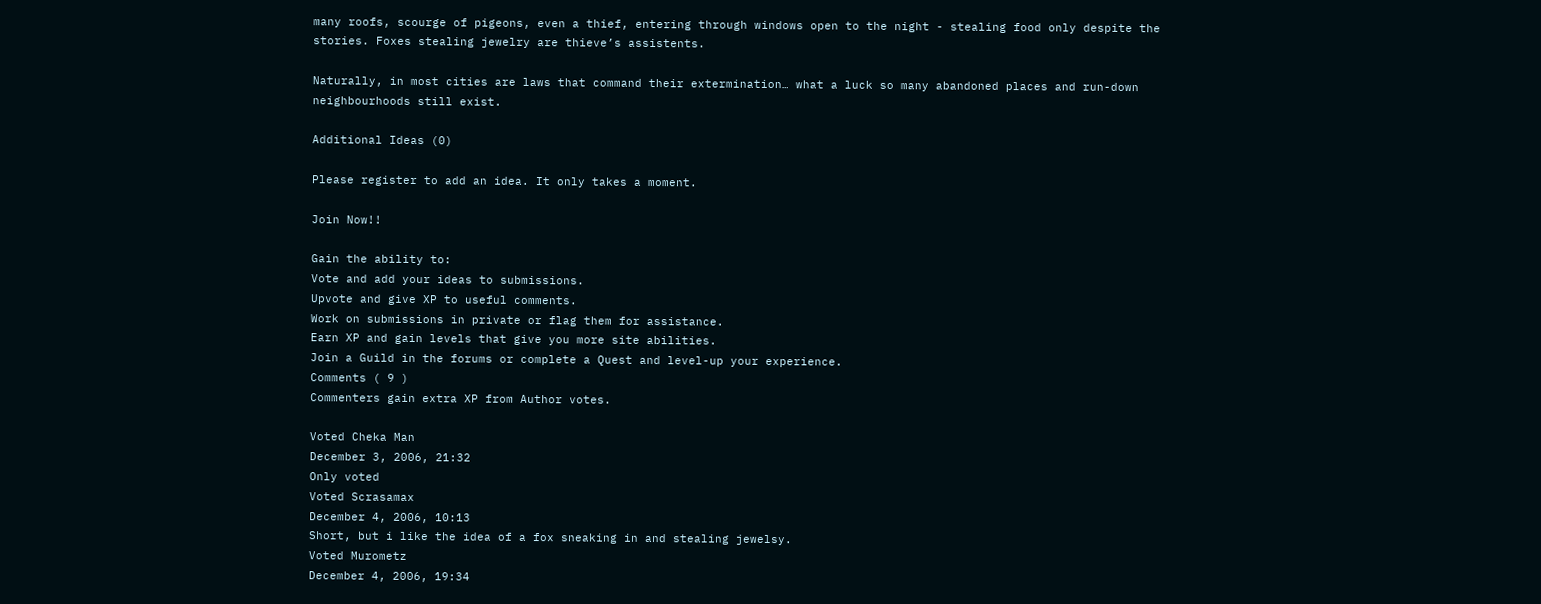many roofs, scourge of pigeons, even a thief, entering through windows open to the night - stealing food only despite the stories. Foxes stealing jewelry are thieve’s assistents.

Naturally, in most cities are laws that command their extermination… what a luck so many abandoned places and run-down neighbourhoods still exist.

Additional Ideas (0)

Please register to add an idea. It only takes a moment.

Join Now!!

Gain the ability to:
Vote and add your ideas to submissions.
Upvote and give XP to useful comments.
Work on submissions in private or flag them for assistance.
Earn XP and gain levels that give you more site abilities.
Join a Guild in the forums or complete a Quest and level-up your experience.
Comments ( 9 )
Commenters gain extra XP from Author votes.

Voted Cheka Man
December 3, 2006, 21:32
Only voted
Voted Scrasamax
December 4, 2006, 10:13
Short, but i like the idea of a fox sneaking in and stealing jewelsy.
Voted Murometz
December 4, 2006, 19:34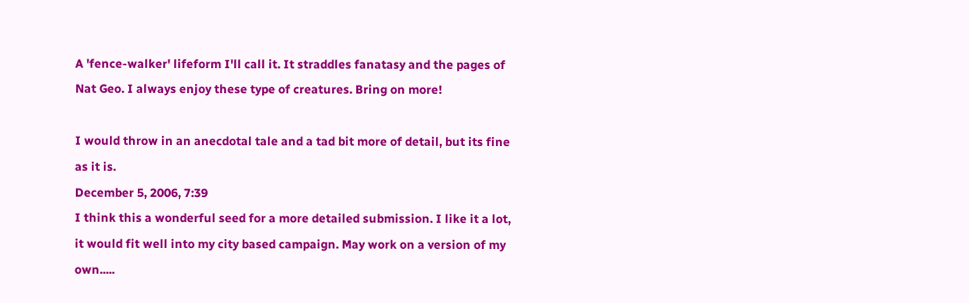A 'fence-walker' lifeform I'll call it. It straddles fanatasy and the pages of Nat Geo. I always enjoy these type of creatures. Bring on more!

I would throw in an anecdotal tale and a tad bit more of detail, but its fine as it is.
December 5, 2006, 7:39
I think this a wonderful seed for a more detailed submission. I like it a lot, it would fit well into my city based campaign. May work on a version of my own.....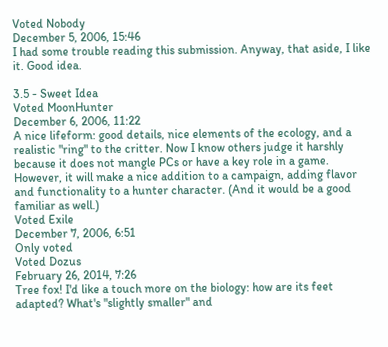Voted Nobody
December 5, 2006, 15:46
I had some trouble reading this submission. Anyway, that aside, I like it. Good idea.

3.5 - Sweet Idea
Voted MoonHunter
December 6, 2006, 11:22
A nice lifeform: good details, nice elements of the ecology, and a realistic "ring" to the critter. Now I know others judge it harshly because it does not mangle PCs or have a key role in a game. However, it will make a nice addition to a campaign, adding flavor and functionality to a hunter character. (And it would be a good familiar as well.)
Voted Exile
December 7, 2006, 6:51
Only voted
Voted Dozus
February 26, 2014, 7:26
Tree fox! I'd like a touch more on the biology: how are its feet adapted? What's "slightly smaller" and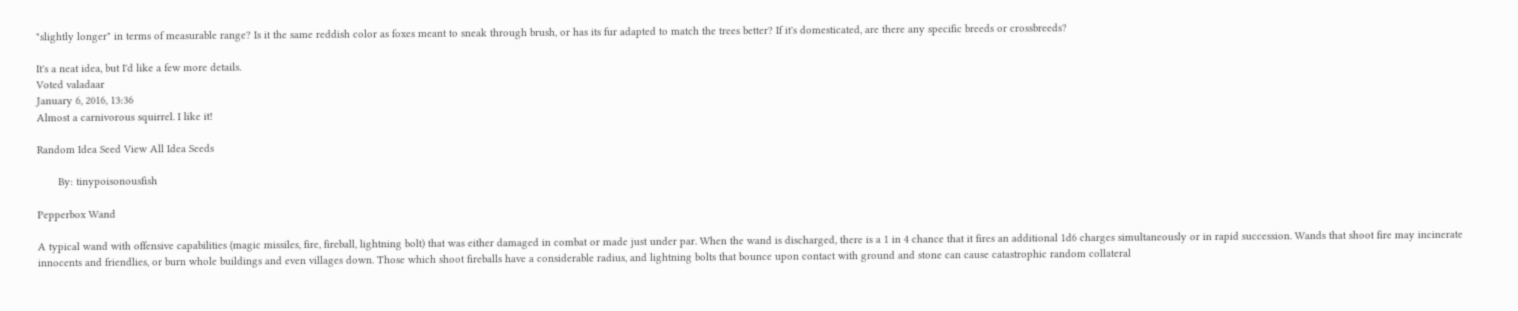"slightly longer" in terms of measurable range? Is it the same reddish color as foxes meant to sneak through brush, or has its fur adapted to match the trees better? If it's domesticated, are there any specific breeds or crossbreeds?

It's a neat idea, but I'd like a few more details.
Voted valadaar
January 6, 2016, 13:36
Almost a carnivorous squirrel. I like it!

Random Idea Seed View All Idea Seeds

       By: tinypoisonousfish

Pepperbox Wand

A typical wand with offensive capabilities (magic missiles, fire, fireball, lightning bolt) that was either damaged in combat or made just under par. When the wand is discharged, there is a 1 in 4 chance that it fires an additional 1d6 charges simultaneously or in rapid succession. Wands that shoot fire may incinerate innocents and friendlies, or burn whole buildings and even villages down. Those which shoot fireballs have a considerable radius, and lightning bolts that bounce upon contact with ground and stone can cause catastrophic random collateral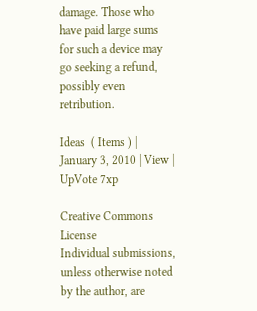damage. Those who have paid large sums for such a device may go seeking a refund, possibly even retribution.

Ideas  ( Items ) | January 3, 2010 | View | UpVote 7xp

Creative Commons License
Individual submissions, unless otherwise noted by the author, are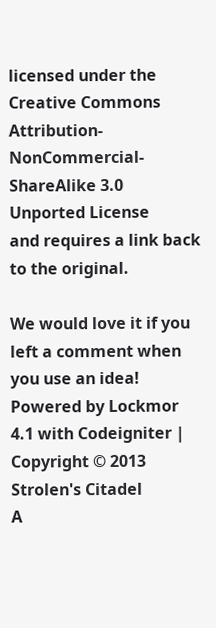licensed under the
Creative Commons Attribution-NonCommercial-ShareAlike 3.0 Unported License
and requires a link back to the original.

We would love it if you left a comment when you use an idea!
Powered by Lockmor 4.1 with Codeigniter | Copyright © 2013 Strolen's Citadel
A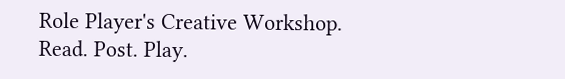Role Player's Creative Workshop.
Read. Post. Play.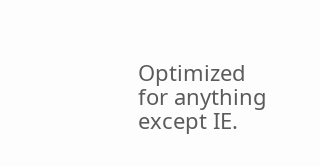Optimized for anything except IE.